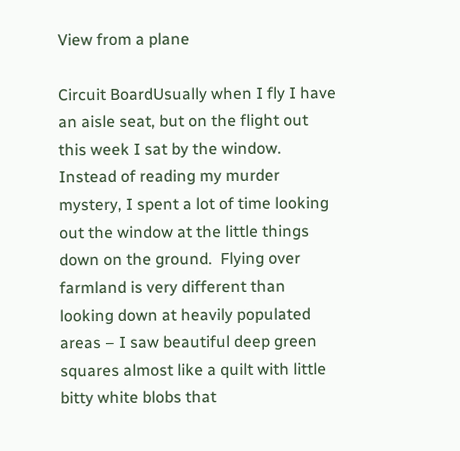View from a plane

Circuit BoardUsually when I fly I have an aisle seat, but on the flight out this week I sat by the window.  Instead of reading my murder mystery, I spent a lot of time looking out the window at the little things down on the ground.  Flying over farmland is very different than looking down at heavily populated areas – I saw beautiful deep green squares almost like a quilt with little bitty white blobs that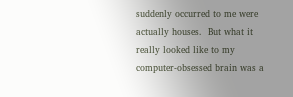suddenly occurred to me were actually houses.  But what it really looked like to my computer-obsessed brain was a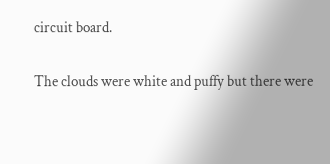circuit board.

The clouds were white and puffy but there were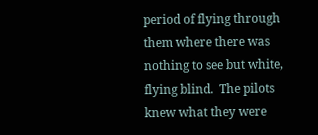period of flying through them where there was nothing to see but white, flying blind.  The pilots knew what they were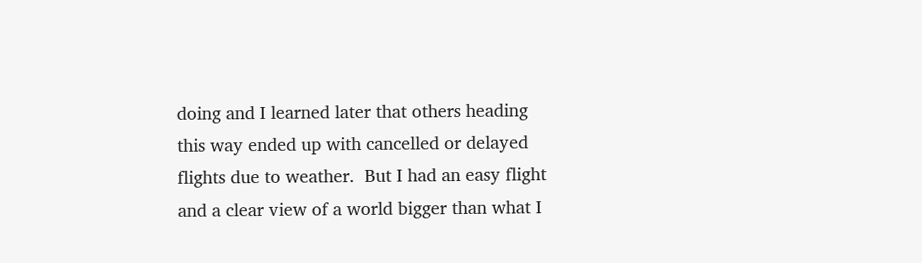doing and I learned later that others heading this way ended up with cancelled or delayed flights due to weather.  But I had an easy flight and a clear view of a world bigger than what I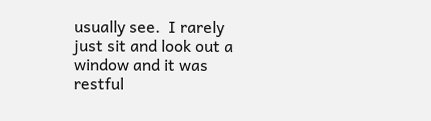usually see.  I rarely just sit and look out a window and it was restful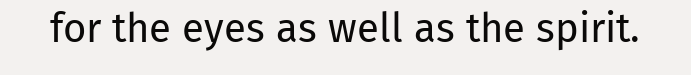for the eyes as well as the spirit.